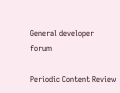General developer forum

Periodic Content Review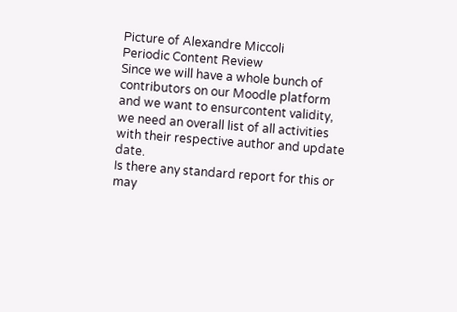Picture of Alexandre Miccoli
Periodic Content Review
Since we will have a whole bunch of contributors on our Moodle platform and we want to ensurcontent validity, we need an overall list of all activities with their respective author and update date.
Is there any standard report for this or may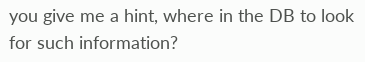you give me a hint, where in the DB to look for such information?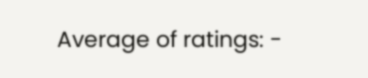Average of ratings: -